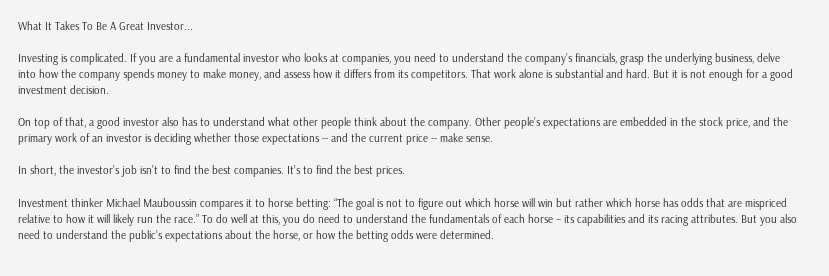What It Takes To Be A Great Investor...

Investing is complicated. If you are a fundamental investor who looks at companies, you need to understand the company’s financials, grasp the underlying business, delve into how the company spends money to make money, and assess how it differs from its competitors. That work alone is substantial and hard. But it is not enough for a good investment decision.

On top of that, a good investor also has to understand what other people think about the company. Other people’s expectations are embedded in the stock price, and the primary work of an investor is deciding whether those expectations -- and the current price -- make sense.

In short, the investor’s job isn’t to find the best companies. It’s to find the best prices.

Investment thinker Michael Mauboussin compares it to horse betting: “The goal is not to figure out which horse will win but rather which horse has odds that are mispriced relative to how it will likely run the race.” To do well at this, you do need to understand the fundamentals of each horse – its capabilities and its racing attributes. But you also need to understand the public’s expectations about the horse, or how the betting odds were determined.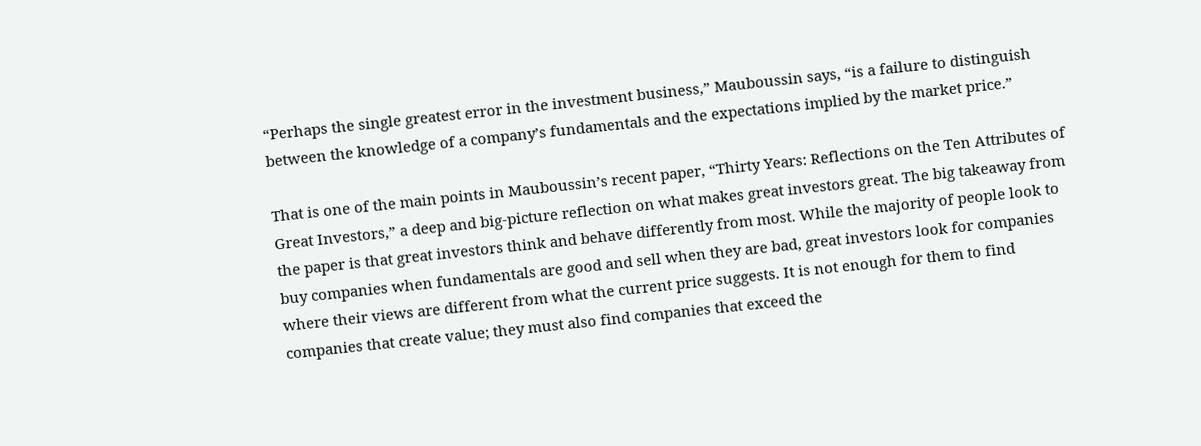“Perhaps the single greatest error in the investment business,” Mauboussin says, “is a failure to distinguish between the knowledge of a company’s fundamentals and the expectations implied by the market price.”

That is one of the main points in Mauboussin’s recent paper, “Thirty Years: Reflections on the Ten Attributes of Great Investors,” a deep and big-picture reflection on what makes great investors great. The big takeaway from the paper is that great investors think and behave differently from most. While the majority of people look to buy companies when fundamentals are good and sell when they are bad, great investors look for companies where their views are different from what the current price suggests. It is not enough for them to find companies that create value; they must also find companies that exceed the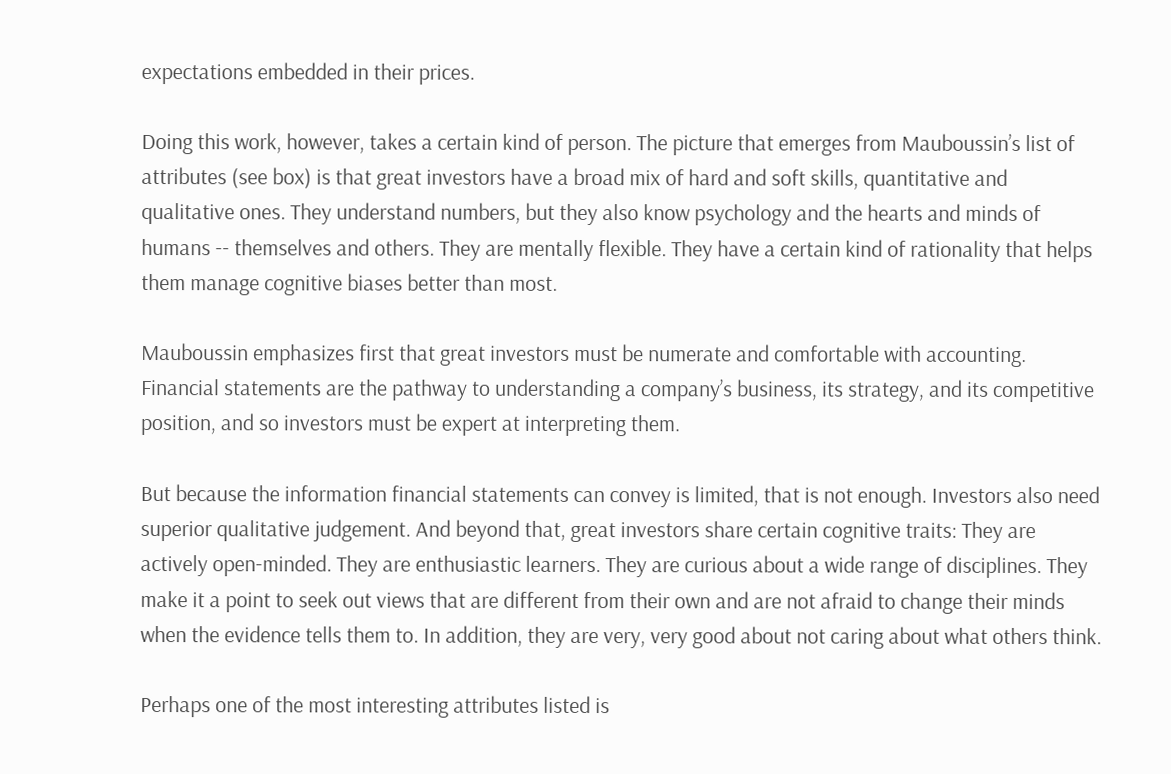expectations embedded in their prices.

Doing this work, however, takes a certain kind of person. The picture that emerges from Mauboussin’s list of attributes (see box) is that great investors have a broad mix of hard and soft skills, quantitative and qualitative ones. They understand numbers, but they also know psychology and the hearts and minds of humans -- themselves and others. They are mentally flexible. They have a certain kind of rationality that helps them manage cognitive biases better than most.

Mauboussin emphasizes first that great investors must be numerate and comfortable with accounting. Financial statements are the pathway to understanding a company’s business, its strategy, and its competitive position, and so investors must be expert at interpreting them.

But because the information financial statements can convey is limited, that is not enough. Investors also need superior qualitative judgement. And beyond that, great investors share certain cognitive traits: They are actively open-minded. They are enthusiastic learners. They are curious about a wide range of disciplines. They make it a point to seek out views that are different from their own and are not afraid to change their minds when the evidence tells them to. In addition, they are very, very good about not caring about what others think.

Perhaps one of the most interesting attributes listed is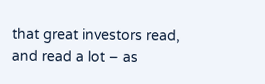that great investors read, and read a lot – as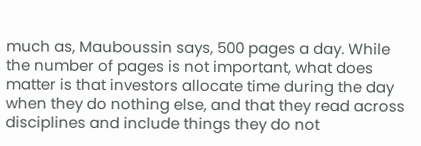much as, Mauboussin says, 500 pages a day. While the number of pages is not important, what does matter is that investors allocate time during the day when they do nothing else, and that they read across disciplines and include things they do not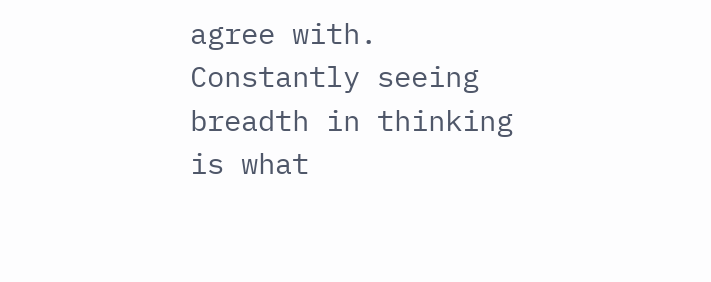agree with. Constantly seeing breadth in thinking is what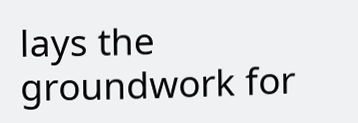lays the groundwork for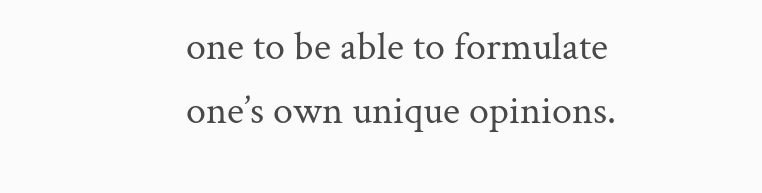one to be able to formulate one’s own unique opinions.